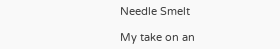Needle Smelt

My take on an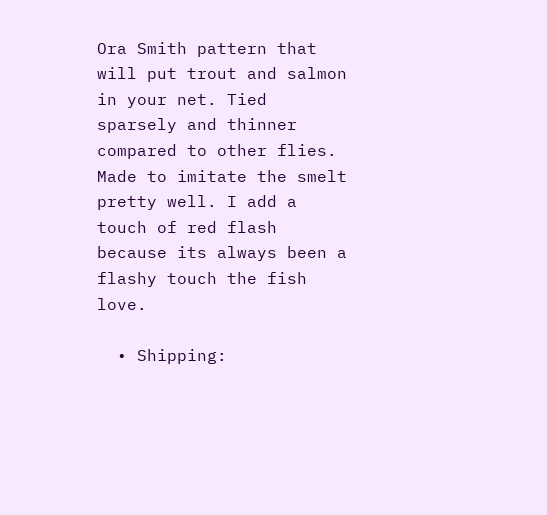Ora Smith pattern that will put trout and salmon in your net. Tied sparsely and thinner compared to other flies. Made to imitate the smelt pretty well. I add a touch of red flash because its always been a flashy touch the fish love.

  • Shipping: